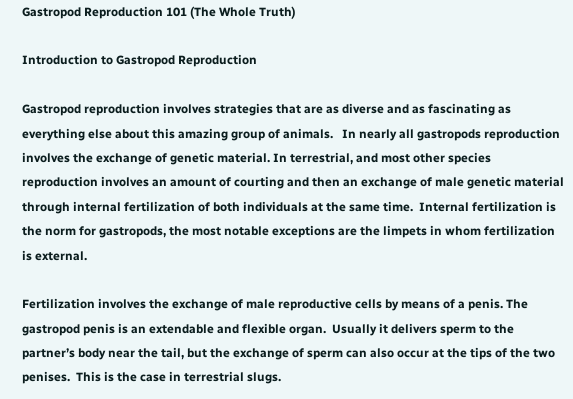Gastropod Reproduction 101 (The Whole Truth)

Introduction to Gastropod Reproduction

Gastropod reproduction involves strategies that are as diverse and as fascinating as everything else about this amazing group of animals.   In nearly all gastropods reproduction involves the exchange of genetic material. In terrestrial, and most other species reproduction involves an amount of courting and then an exchange of male genetic material through internal fertilization of both individuals at the same time.  Internal fertilization is the norm for gastropods, the most notable exceptions are the limpets in whom fertilization is external.

Fertilization involves the exchange of male reproductive cells by means of a penis. The gastropod penis is an extendable and flexible organ.  Usually it delivers sperm to the partner’s body near the tail, but the exchange of sperm can also occur at the tips of the two penises.  This is the case in terrestrial slugs.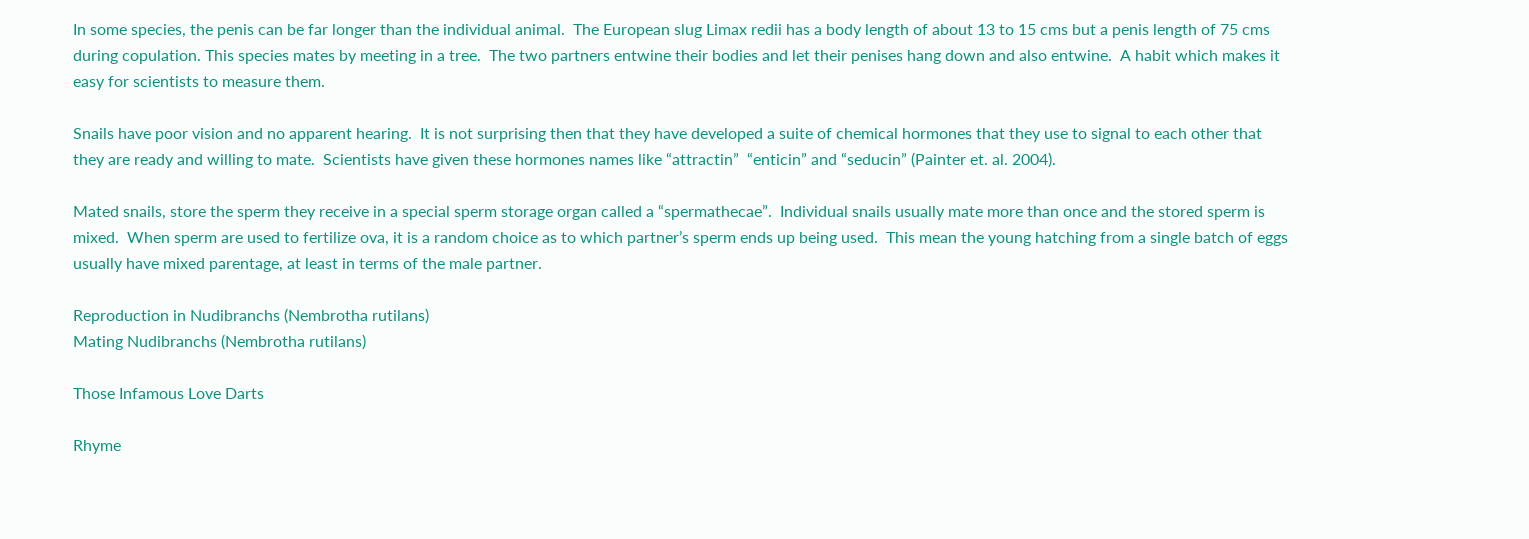In some species, the penis can be far longer than the individual animal.  The European slug Limax redii has a body length of about 13 to 15 cms but a penis length of 75 cms during copulation. This species mates by meeting in a tree.  The two partners entwine their bodies and let their penises hang down and also entwine.  A habit which makes it easy for scientists to measure them.

Snails have poor vision and no apparent hearing.  It is not surprising then that they have developed a suite of chemical hormones that they use to signal to each other that they are ready and willing to mate.  Scientists have given these hormones names like “attractin”  “enticin” and “seducin” (Painter et. al. 2004).

Mated snails, store the sperm they receive in a special sperm storage organ called a “spermathecae”.  Individual snails usually mate more than once and the stored sperm is mixed.  When sperm are used to fertilize ova, it is a random choice as to which partner’s sperm ends up being used.  This mean the young hatching from a single batch of eggs usually have mixed parentage, at least in terms of the male partner.

Reproduction in Nudibranchs (Nembrotha rutilans)
Mating Nudibranchs (Nembrotha rutilans)

Those Infamous Love Darts

Rhyme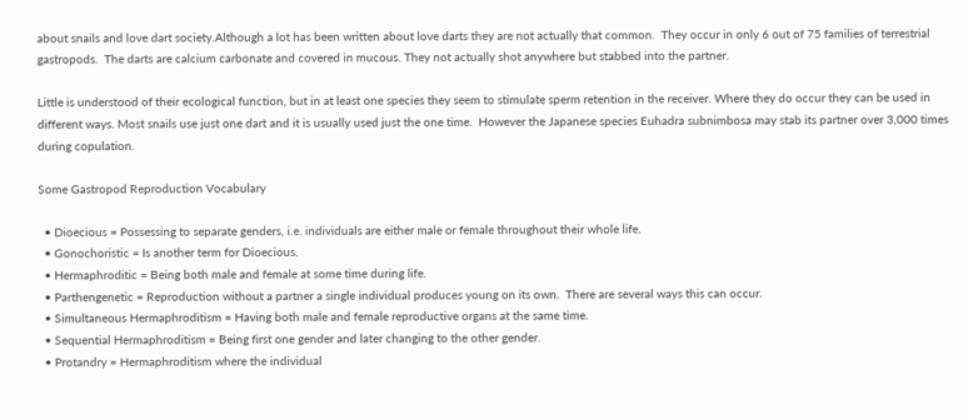about snails and love dart society.Although a lot has been written about love darts they are not actually that common.  They occur in only 6 out of 75 families of terrestrial gastropods.  The darts are calcium carbonate and covered in mucous. They not actually shot anywhere but stabbed into the partner.

Little is understood of their ecological function, but in at least one species they seem to stimulate sperm retention in the receiver. Where they do occur they can be used in different ways. Most snails use just one dart and it is usually used just the one time.  However the Japanese species Euhadra subnimbosa may stab its partner over 3,000 times during copulation.

Some Gastropod Reproduction Vocabulary

  • Dioecious = Possessing to separate genders, i.e. individuals are either male or female throughout their whole life.
  • Gonochoristic = Is another term for Dioecious.
  • Hermaphroditic = Being both male and female at some time during life.
  • Parthengenetic = Reproduction without a partner a single individual produces young on its own.  There are several ways this can occur.
  • Simultaneous Hermaphroditism = Having both male and female reproductive organs at the same time.
  • Sequential Hermaphroditism = Being first one gender and later changing to the other gender.
  • Protandry = Hermaphroditism where the individual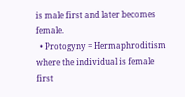is male first and later becomes female.
  • Protogyny = Hermaphroditism where the individual is female first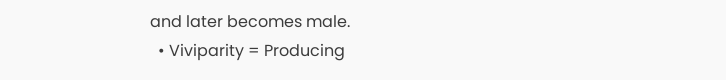and later becomes male.
  • Viviparity = Producing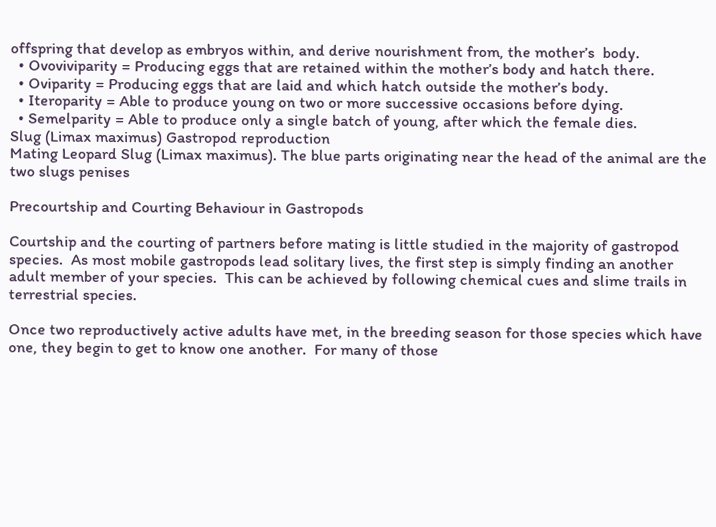offspring that develop as embryos within, and derive nourishment from, the mother’s  body.
  • Ovoviviparity = Producing eggs that are retained within the mother’s body and hatch there.
  • Oviparity = Producing eggs that are laid and which hatch outside the mother’s body.
  • Iteroparity = Able to produce young on two or more successive occasions before dying.
  • Semelparity = Able to produce only a single batch of young, after which the female dies.
Slug (Limax maximus) Gastropod reproduction
Mating Leopard Slug (Limax maximus). The blue parts originating near the head of the animal are the two slugs penises

Precourtship and Courting Behaviour in Gastropods

Courtship and the courting of partners before mating is little studied in the majority of gastropod species.  As most mobile gastropods lead solitary lives, the first step is simply finding an another adult member of your species.  This can be achieved by following chemical cues and slime trails in terrestrial species.

Once two reproductively active adults have met, in the breeding season for those species which have one, they begin to get to know one another.  For many of those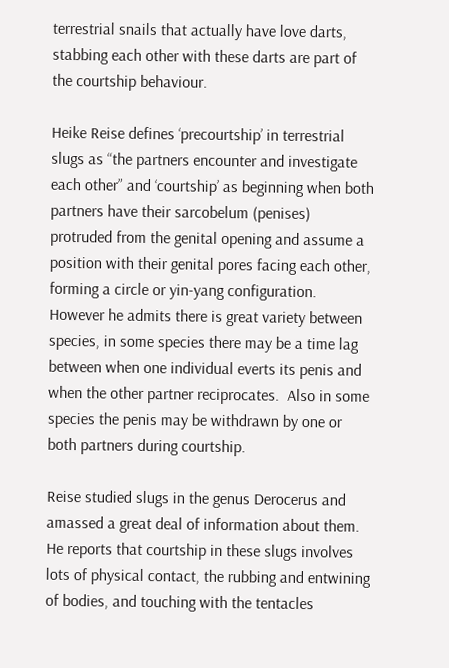terrestrial snails that actually have love darts, stabbing each other with these darts are part of the courtship behaviour.

Heike Reise defines ‘precourtship’ in terrestrial slugs as “the partners encounter and investigate each other” and ‘courtship’ as beginning when both partners have their sarcobelum (penises) protruded from the genital opening and assume a position with their genital pores facing each other, forming a circle or yin-yang configuration.  However he admits there is great variety between species, in some species there may be a time lag between when one individual everts its penis and when the other partner reciprocates.  Also in some species the penis may be withdrawn by one or both partners during courtship.

Reise studied slugs in the genus Derocerus and amassed a great deal of information about them.  He reports that courtship in these slugs involves lots of physical contact, the rubbing and entwining of bodies, and touching with the tentacles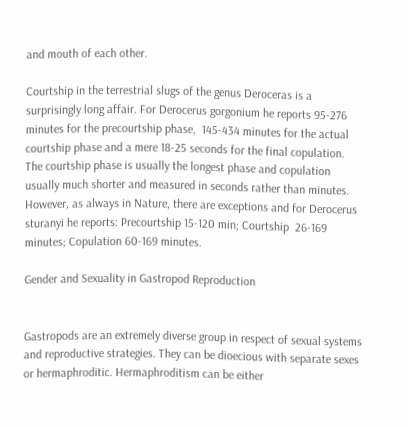and mouth of each other.

Courtship in the terrestrial slugs of the genus Deroceras is a surprisingly long affair. For Derocerus gorgonium he reports 95-276 minutes for the precourtship phase,  145-434 minutes for the actual courtship phase and a mere 18-25 seconds for the final copulation.  The courtship phase is usually the longest phase and copulation usually much shorter and measured in seconds rather than minutes.  However, as always in Nature, there are exceptions and for Derocerus sturanyi he reports: Precourtship 15-120 min; Courtship  26-169 minutes; Copulation 60-169 minutes.

Gender and Sexuality in Gastropod Reproduction


Gastropods are an extremely diverse group in respect of sexual systems and reproductive strategies. They can be dioecious with separate sexes or hermaphroditic. Hermaphroditism can be either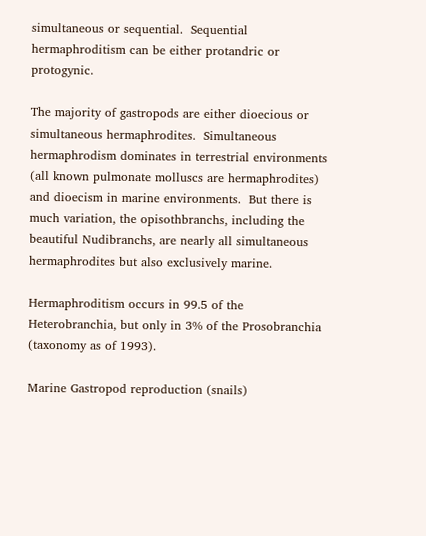simultaneous or sequential.  Sequential hermaphroditism can be either protandric or protogynic.

The majority of gastropods are either dioecious or simultaneous hermaphrodites.  Simultaneous hermaphrodism dominates in terrestrial environments (all known pulmonate molluscs are hermaphrodites) and dioecism in marine environments.  But there is much variation, the opisothbranchs, including the beautiful Nudibranchs, are nearly all simultaneous hermaphrodites but also exclusively marine.

Hermaphroditism occurs in 99.5 of the Heterobranchia, but only in 3% of the Prosobranchia (taxonomy as of 1993).

Marine Gastropod reproduction (snails)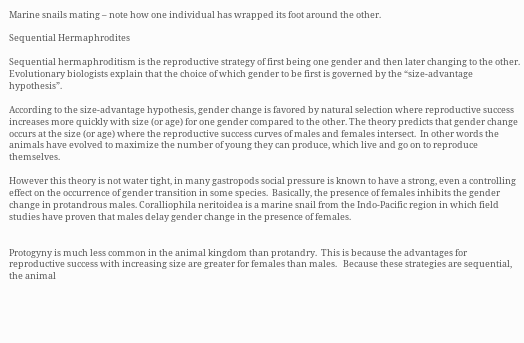Marine snails mating – note how one individual has wrapped its foot around the other.

Sequential Hermaphrodites

Sequential hermaphroditism is the reproductive strategy of first being one gender and then later changing to the other.  Evolutionary biologists explain that the choice of which gender to be first is governed by the “size-advantage hypothesis”.

According to the size-advantage hypothesis, gender change is favored by natural selection where reproductive success increases more quickly with size (or age) for one gender compared to the other. The theory predicts that gender change occurs at the size (or age) where the reproductive success curves of males and females intersect.  In other words the animals have evolved to maximize the number of young they can produce, which live and go on to reproduce themselves.

However this theory is not water tight, in many gastropods social pressure is known to have a strong, even a controlling effect on the occurrence of gender transition in some species.  Basically, the presence of females inhibits the gender change in protandrous males. Coralliophila neritoidea is a marine snail from the Indo-Pacific region in which field studies have proven that males delay gender change in the presence of females.


Protogyny is much less common in the animal kingdom than protandry.  This is because the advantages for reproductive success with increasing size are greater for females than males.   Because these strategies are sequential, the animal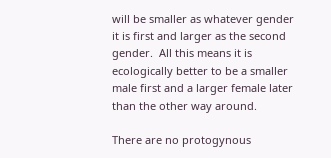will be smaller as whatever gender it is first and larger as the second gender.  All this means it is ecologically better to be a smaller male first and a larger female later than the other way around.

There are no protogynous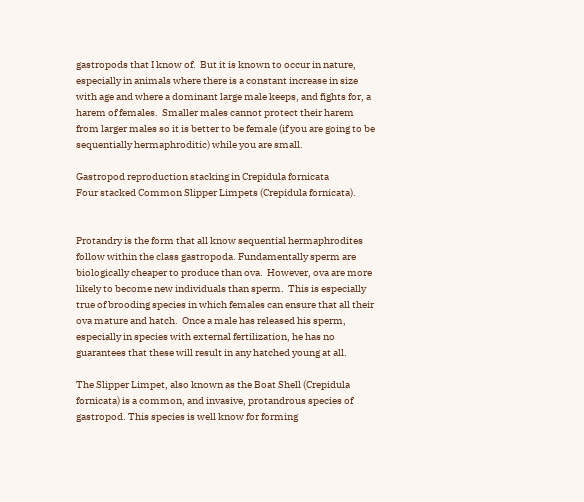gastropods that I know of.  But it is known to occur in nature, especially in animals where there is a constant increase in size with age and where a dominant large male keeps, and fights for, a harem of females.  Smaller males cannot protect their harem from larger males so it is better to be female (if you are going to be sequentially hermaphroditic) while you are small.

Gastropod reproduction stacking in Crepidula fornicata
Four stacked Common Slipper Limpets (Crepidula fornicata).


Protandry is the form that all know sequential hermaphrodites follow within the class gastropoda. Fundamentally sperm are biologically cheaper to produce than ova.  However, ova are more likely to become new individuals than sperm.  This is especially true of brooding species in which females can ensure that all their ova mature and hatch.  Once a male has released his sperm, especially in species with external fertilization, he has no guarantees that these will result in any hatched young at all.

The Slipper Limpet, also known as the Boat Shell (Crepidula fornicata) is a common, and invasive, protandrous species of gastropod. This species is well know for forming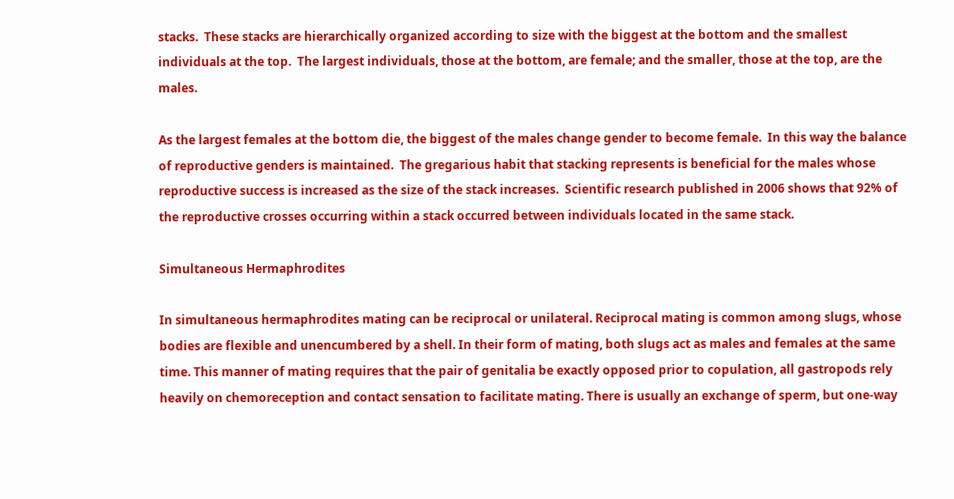stacks.  These stacks are hierarchically organized according to size with the biggest at the bottom and the smallest individuals at the top.  The largest individuals, those at the bottom, are female; and the smaller, those at the top, are the males.

As the largest females at the bottom die, the biggest of the males change gender to become female.  In this way the balance of reproductive genders is maintained.  The gregarious habit that stacking represents is beneficial for the males whose reproductive success is increased as the size of the stack increases.  Scientific research published in 2006 shows that 92% of the reproductive crosses occurring within a stack occurred between individuals located in the same stack.

Simultaneous Hermaphrodites

In simultaneous hermaphrodites mating can be reciprocal or unilateral. Reciprocal mating is common among slugs, whose bodies are flexible and unencumbered by a shell. In their form of mating, both slugs act as males and females at the same time. This manner of mating requires that the pair of genitalia be exactly opposed prior to copulation, all gastropods rely heavily on chemoreception and contact sensation to facilitate mating. There is usually an exchange of sperm, but one-way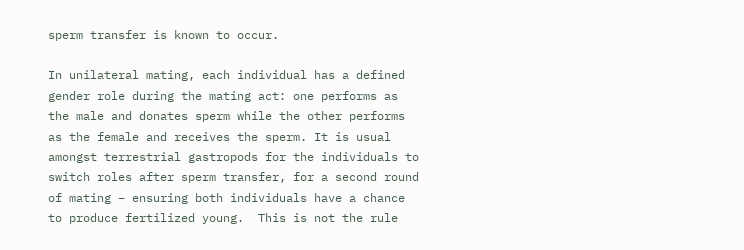sperm transfer is known to occur.

In unilateral mating, each individual has a defined gender role during the mating act: one performs as the male and donates sperm while the other performs as the female and receives the sperm. It is usual amongst terrestrial gastropods for the individuals to switch roles after sperm transfer, for a second round of mating – ensuring both individuals have a chance to produce fertilized young.  This is not the rule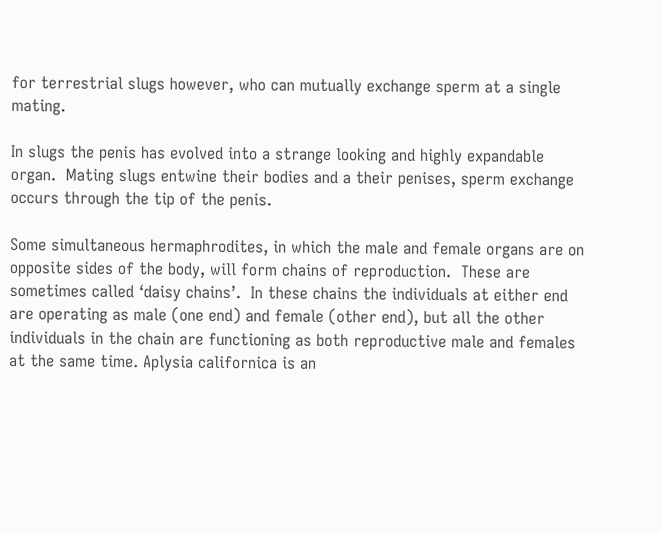for terrestrial slugs however, who can mutually exchange sperm at a single mating.

In slugs the penis has evolved into a strange looking and highly expandable organ.  Mating slugs entwine their bodies and a their penises, sperm exchange occurs through the tip of the penis.

Some simultaneous hermaphrodites, in which the male and female organs are on opposite sides of the body, will form chains of reproduction.  These are sometimes called ‘daisy chains’.  In these chains the individuals at either end are operating as male (one end) and female (other end), but all the other individuals in the chain are functioning as both reproductive male and females at the same time. Aplysia californica is an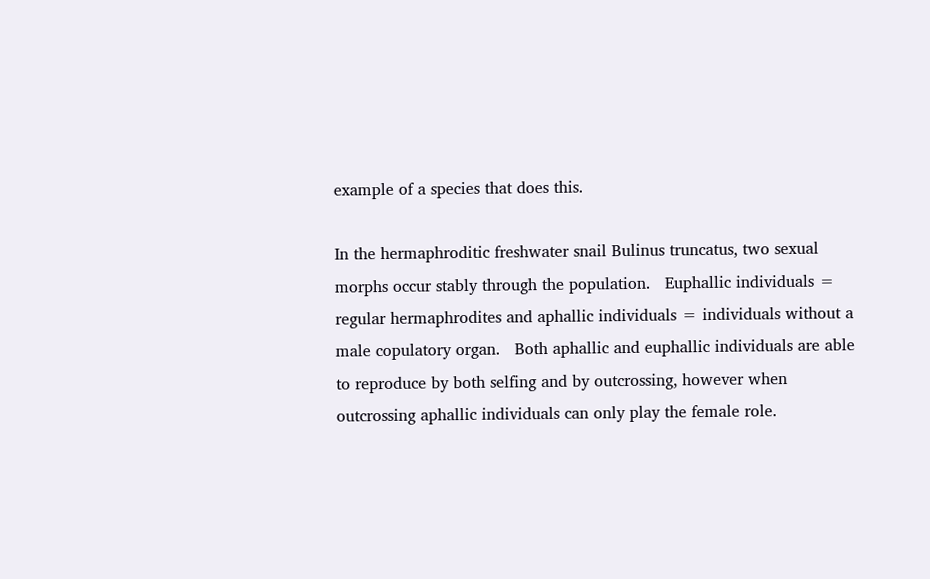example of a species that does this.

In the hermaphroditic freshwater snail Bulinus truncatus, two sexual morphs occur stably through the population.   Euphallic individuals = regular hermaphrodites and aphallic individuals = individuals without a male copulatory organ.   Both aphallic and euphallic individuals are able to reproduce by both selfing and by outcrossing, however when outcrossing aphallic individuals can only play the female role.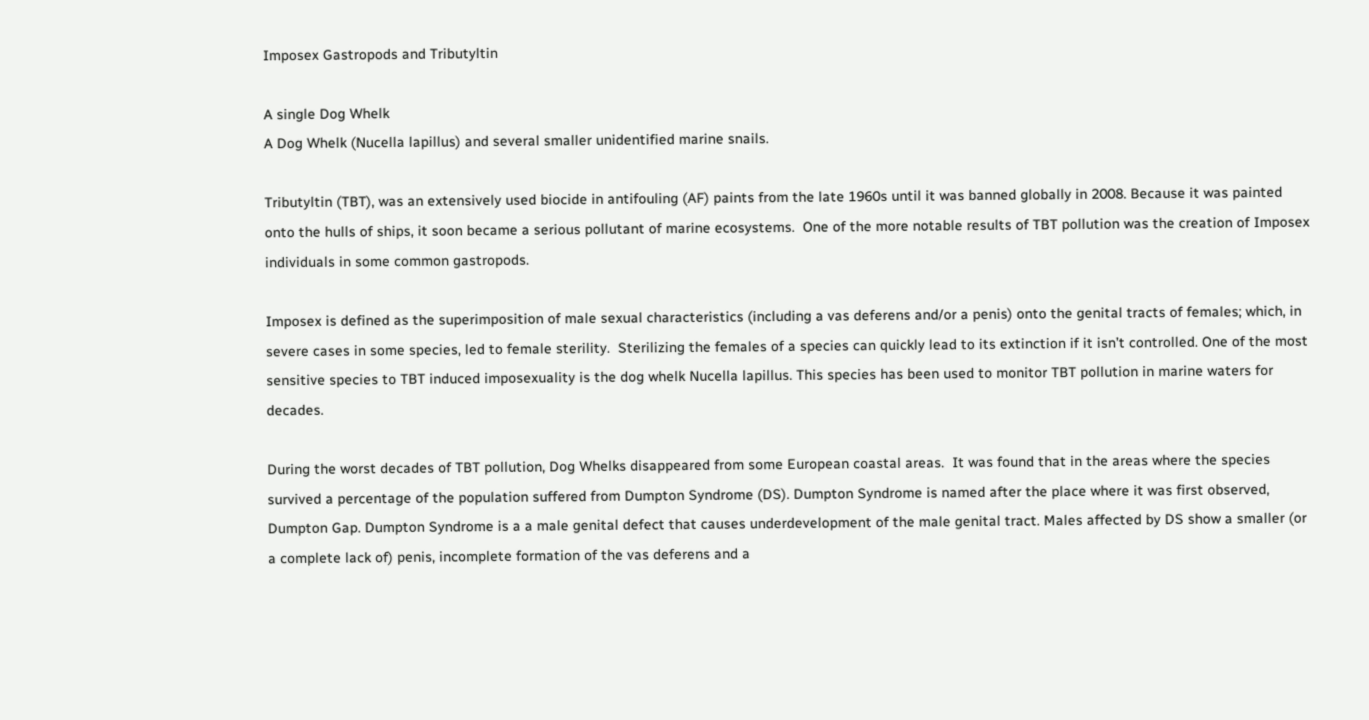Imposex Gastropods and Tributyltin

A single Dog Whelk
A Dog Whelk (Nucella lapillus) and several smaller unidentified marine snails.

Tributyltin (TBT), was an extensively used biocide in antifouling (AF) paints from the late 1960s until it was banned globally in 2008. Because it was painted onto the hulls of ships, it soon became a serious pollutant of marine ecosystems.  One of the more notable results of TBT pollution was the creation of Imposex individuals in some common gastropods.

Imposex is defined as the superimposition of male sexual characteristics (including a vas deferens and/or a penis) onto the genital tracts of females; which, in severe cases in some species, led to female sterility.  Sterilizing the females of a species can quickly lead to its extinction if it isn’t controlled. One of the most sensitive species to TBT induced imposexuality is the dog whelk Nucella lapillus. This species has been used to monitor TBT pollution in marine waters for decades.

During the worst decades of TBT pollution, Dog Whelks disappeared from some European coastal areas.  It was found that in the areas where the species survived a percentage of the population suffered from Dumpton Syndrome (DS). Dumpton Syndrome is named after the place where it was first observed, Dumpton Gap. Dumpton Syndrome is a a male genital defect that causes underdevelopment of the male genital tract. Males affected by DS show a smaller (or a complete lack of) penis, incomplete formation of the vas deferens and a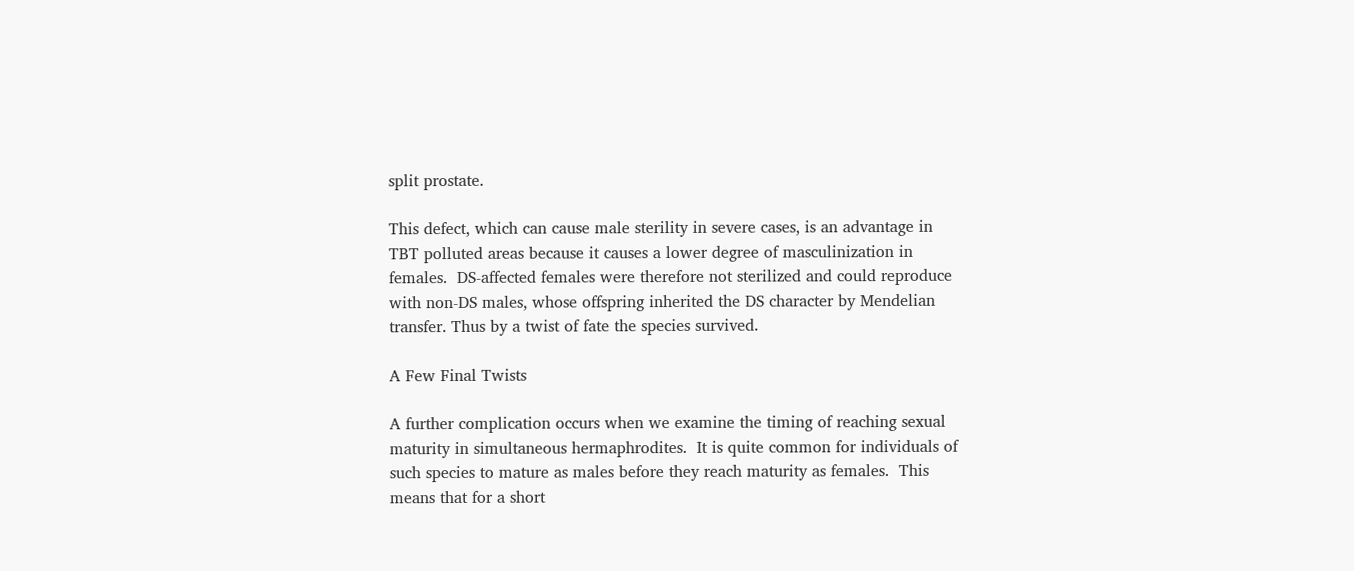split prostate.

This defect, which can cause male sterility in severe cases, is an advantage in TBT polluted areas because it causes a lower degree of masculinization in females.  DS-affected females were therefore not sterilized and could reproduce with non-DS males, whose offspring inherited the DS character by Mendelian transfer. Thus by a twist of fate the species survived.

A Few Final Twists

A further complication occurs when we examine the timing of reaching sexual maturity in simultaneous hermaphrodites.  It is quite common for individuals of such species to mature as males before they reach maturity as females.  This means that for a short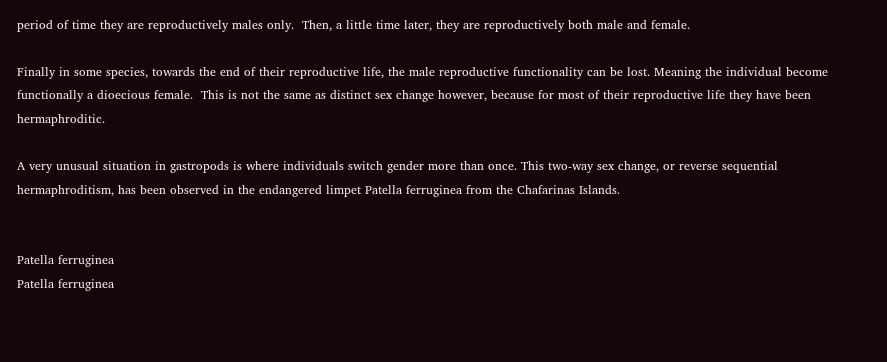period of time they are reproductively males only.  Then, a little time later, they are reproductively both male and female.

Finally in some species, towards the end of their reproductive life, the male reproductive functionality can be lost. Meaning the individual become functionally a dioecious female.  This is not the same as distinct sex change however, because for most of their reproductive life they have been hermaphroditic.

A very unusual situation in gastropods is where individuals switch gender more than once. This two-way sex change, or reverse sequential hermaphroditism, has been observed in the endangered limpet Patella ferruginea from the Chafarinas Islands.


Patella ferruginea
Patella ferruginea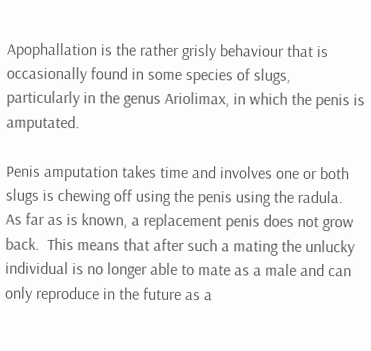Apophallation is the rather grisly behaviour that is occasionally found in some species of slugs, particularly in the genus Ariolimax, in which the penis is amputated.

Penis amputation takes time and involves one or both slugs is chewing off using the penis using the radula.  As far as is known, a replacement penis does not grow back.  This means that after such a mating the unlucky individual is no longer able to mate as a male and can only reproduce in the future as a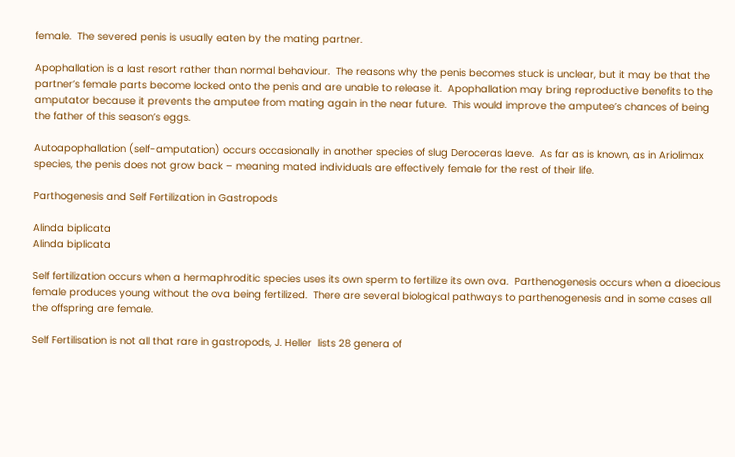female.  The severed penis is usually eaten by the mating partner.

Apophallation is a last resort rather than normal behaviour.  The reasons why the penis becomes stuck is unclear, but it may be that the partner’s female parts become locked onto the penis and are unable to release it.  Apophallation may bring reproductive benefits to the amputator because it prevents the amputee from mating again in the near future.  This would improve the amputee’s chances of being the father of this season’s eggs.

Autoapophallation (self-amputation) occurs occasionally in another species of slug Deroceras laeve.  As far as is known, as in Ariolimax species, the penis does not grow back – meaning mated individuals are effectively female for the rest of their life.

Parthogenesis and Self Fertilization in Gastropods

Alinda biplicata
Alinda biplicata

Self fertilization occurs when a hermaphroditic species uses its own sperm to fertilize its own ova.  Parthenogenesis occurs when a dioecious female produces young without the ova being fertilized.  There are several biological pathways to parthenogenesis and in some cases all the offspring are female.

Self Fertilisation is not all that rare in gastropods, J. Heller  lists 28 genera of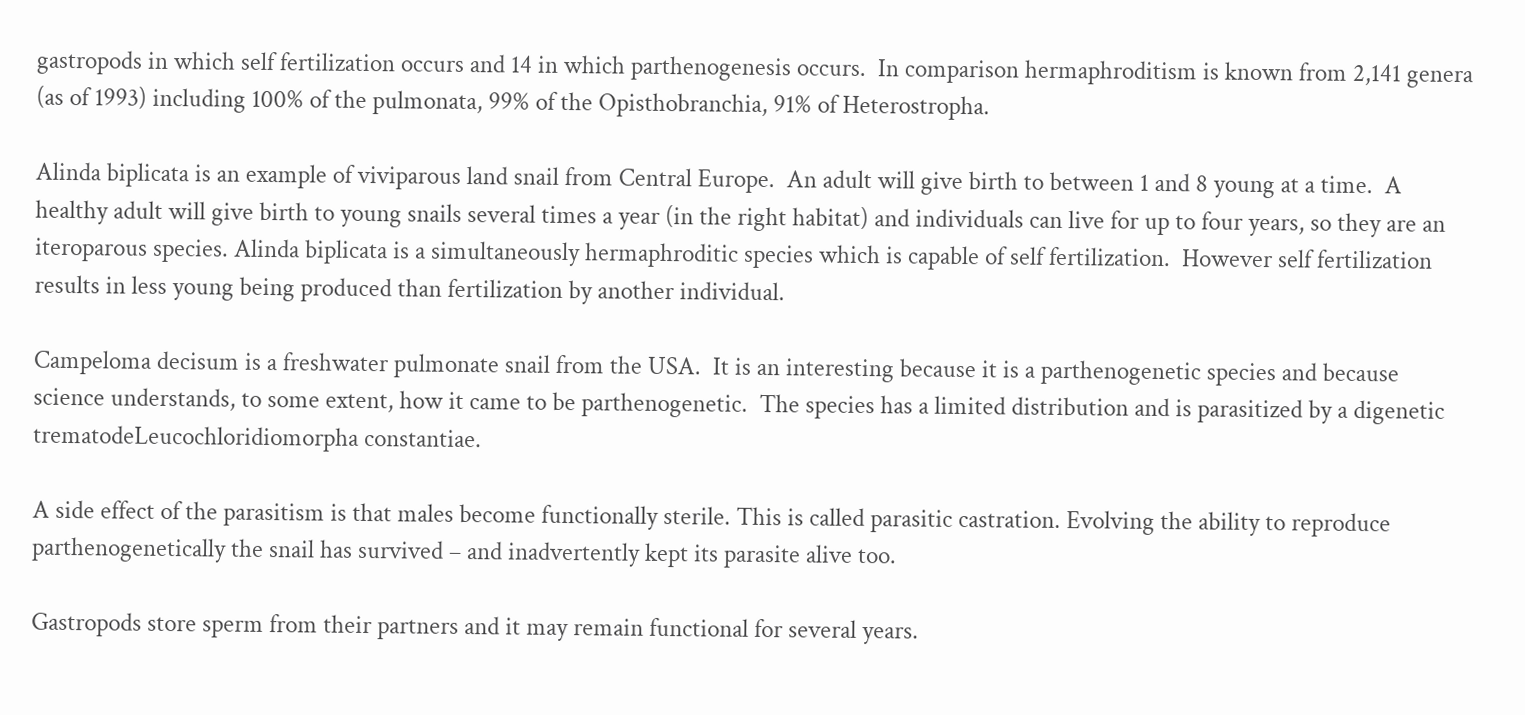gastropods in which self fertilization occurs and 14 in which parthenogenesis occurs.  In comparison hermaphroditism is known from 2,141 genera (as of 1993) including 100% of the pulmonata, 99% of the Opisthobranchia, 91% of Heterostropha.

Alinda biplicata is an example of viviparous land snail from Central Europe.  An adult will give birth to between 1 and 8 young at a time.  A healthy adult will give birth to young snails several times a year (in the right habitat) and individuals can live for up to four years, so they are an iteroparous species. Alinda biplicata is a simultaneously hermaphroditic species which is capable of self fertilization.  However self fertilization results in less young being produced than fertilization by another individual.

Campeloma decisum is a freshwater pulmonate snail from the USA.  It is an interesting because it is a parthenogenetic species and because science understands, to some extent, how it came to be parthenogenetic.  The species has a limited distribution and is parasitized by a digenetic trematodeLeucochloridiomorpha constantiae.

A side effect of the parasitism is that males become functionally sterile. This is called parasitic castration. Evolving the ability to reproduce parthenogenetically the snail has survived – and inadvertently kept its parasite alive too.

Gastropods store sperm from their partners and it may remain functional for several years.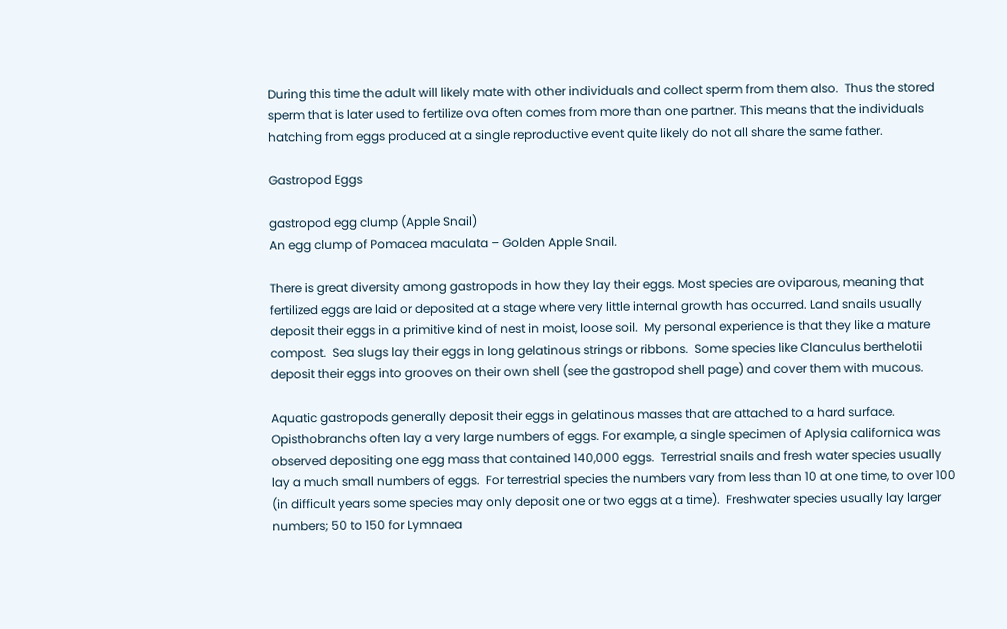During this time the adult will likely mate with other individuals and collect sperm from them also.  Thus the stored sperm that is later used to fertilize ova often comes from more than one partner. This means that the individuals hatching from eggs produced at a single reproductive event quite likely do not all share the same father.

Gastropod Eggs

gastropod egg clump (Apple Snail)
An egg clump of Pomacea maculata – Golden Apple Snail.

There is great diversity among gastropods in how they lay their eggs. Most species are oviparous, meaning that fertilized eggs are laid or deposited at a stage where very little internal growth has occurred. Land snails usually deposit their eggs in a primitive kind of nest in moist, loose soil.  My personal experience is that they like a mature compost.  Sea slugs lay their eggs in long gelatinous strings or ribbons.  Some species like Clanculus berthelotii deposit their eggs into grooves on their own shell (see the gastropod shell page) and cover them with mucous.

Aquatic gastropods generally deposit their eggs in gelatinous masses that are attached to a hard surface. Opisthobranchs often lay a very large numbers of eggs. For example, a single specimen of Aplysia californica was observed depositing one egg mass that contained 140,000 eggs.  Terrestrial snails and fresh water species usually lay a much small numbers of eggs.  For terrestrial species the numbers vary from less than 10 at one time, to over 100 (in difficult years some species may only deposit one or two eggs at a time).  Freshwater species usually lay larger numbers; 50 to 150 for Lymnaea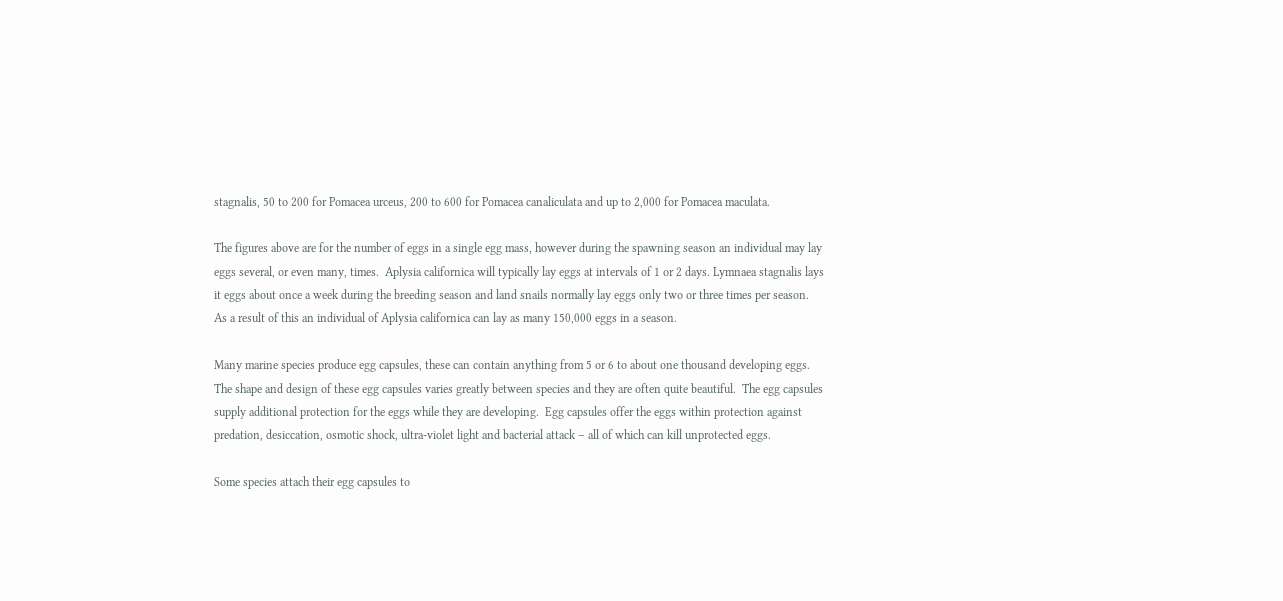stagnalis, 50 to 200 for Pomacea urceus, 200 to 600 for Pomacea canaliculata and up to 2,000 for Pomacea maculata.

The figures above are for the number of eggs in a single egg mass, however during the spawning season an individual may lay eggs several, or even many, times.  Aplysia californica will typically lay eggs at intervals of 1 or 2 days. Lymnaea stagnalis lays it eggs about once a week during the breeding season and land snails normally lay eggs only two or three times per season.  As a result of this an individual of Aplysia californica can lay as many 150,000 eggs in a season.

Many marine species produce egg capsules, these can contain anything from 5 or 6 to about one thousand developing eggs. The shape and design of these egg capsules varies greatly between species and they are often quite beautiful.  The egg capsules supply additional protection for the eggs while they are developing.  Egg capsules offer the eggs within protection against predation, desiccation, osmotic shock, ultra-violet light and bacterial attack – all of which can kill unprotected eggs.

Some species attach their egg capsules to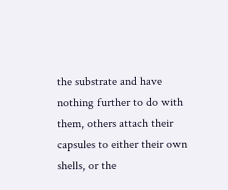the substrate and have nothing further to do with them, others attach their capsules to either their own shells, or the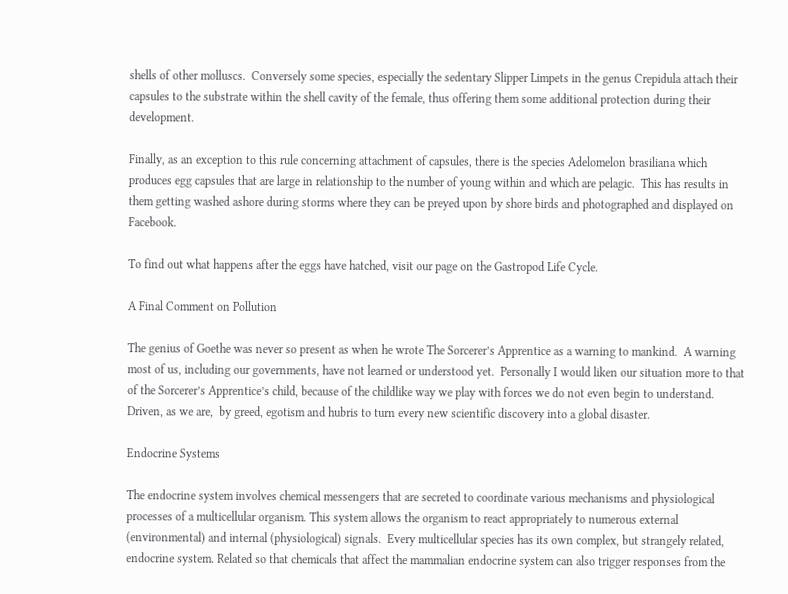shells of other molluscs.  Conversely some species, especially the sedentary Slipper Limpets in the genus Crepidula attach their capsules to the substrate within the shell cavity of the female, thus offering them some additional protection during their development.

Finally, as an exception to this rule concerning attachment of capsules, there is the species Adelomelon brasiliana which produces egg capsules that are large in relationship to the number of young within and which are pelagic.  This has results in them getting washed ashore during storms where they can be preyed upon by shore birds and photographed and displayed on Facebook.

To find out what happens after the eggs have hatched, visit our page on the Gastropod Life Cycle.

A Final Comment on Pollution

The genius of Goethe was never so present as when he wrote The Sorcerer’s Apprentice as a warning to mankind.  A warning most of us, including our governments, have not learned or understood yet.  Personally I would liken our situation more to that of the Sorcerer’s Apprentice’s child, because of the childlike way we play with forces we do not even begin to understand.  Driven, as we are,  by greed, egotism and hubris to turn every new scientific discovery into a global disaster.

Endocrine Systems

The endocrine system involves chemical messengers that are secreted to coordinate various mechanisms and physiological processes of a multicellular organism. This system allows the organism to react appropriately to numerous external (environmental) and internal (physiological) signals.  Every multicellular species has its own complex, but strangely related, endocrine system. Related so that chemicals that affect the mammalian endocrine system can also trigger responses from the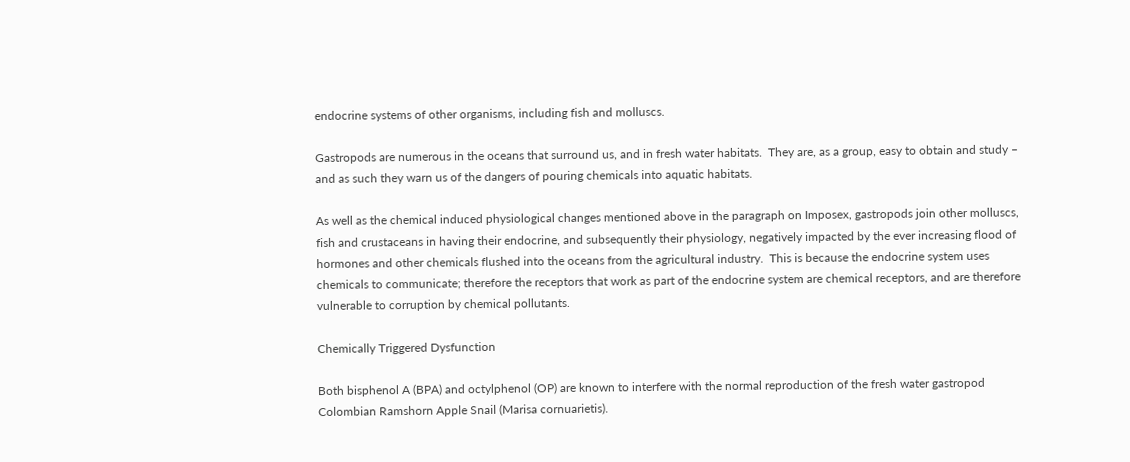endocrine systems of other organisms, including fish and molluscs.

Gastropods are numerous in the oceans that surround us, and in fresh water habitats.  They are, as a group, easy to obtain and study – and as such they warn us of the dangers of pouring chemicals into aquatic habitats.

As well as the chemical induced physiological changes mentioned above in the paragraph on Imposex, gastropods join other molluscs, fish and crustaceans in having their endocrine, and subsequently their physiology, negatively impacted by the ever increasing flood of hormones and other chemicals flushed into the oceans from the agricultural industry.  This is because the endocrine system uses chemicals to communicate; therefore the receptors that work as part of the endocrine system are chemical receptors, and are therefore vulnerable to corruption by chemical pollutants.

Chemically Triggered Dysfunction

Both bisphenol A (BPA) and octylphenol (OP) are known to interfere with the normal reproduction of the fresh water gastropod Colombian Ramshorn Apple Snail (Marisa cornuarietis).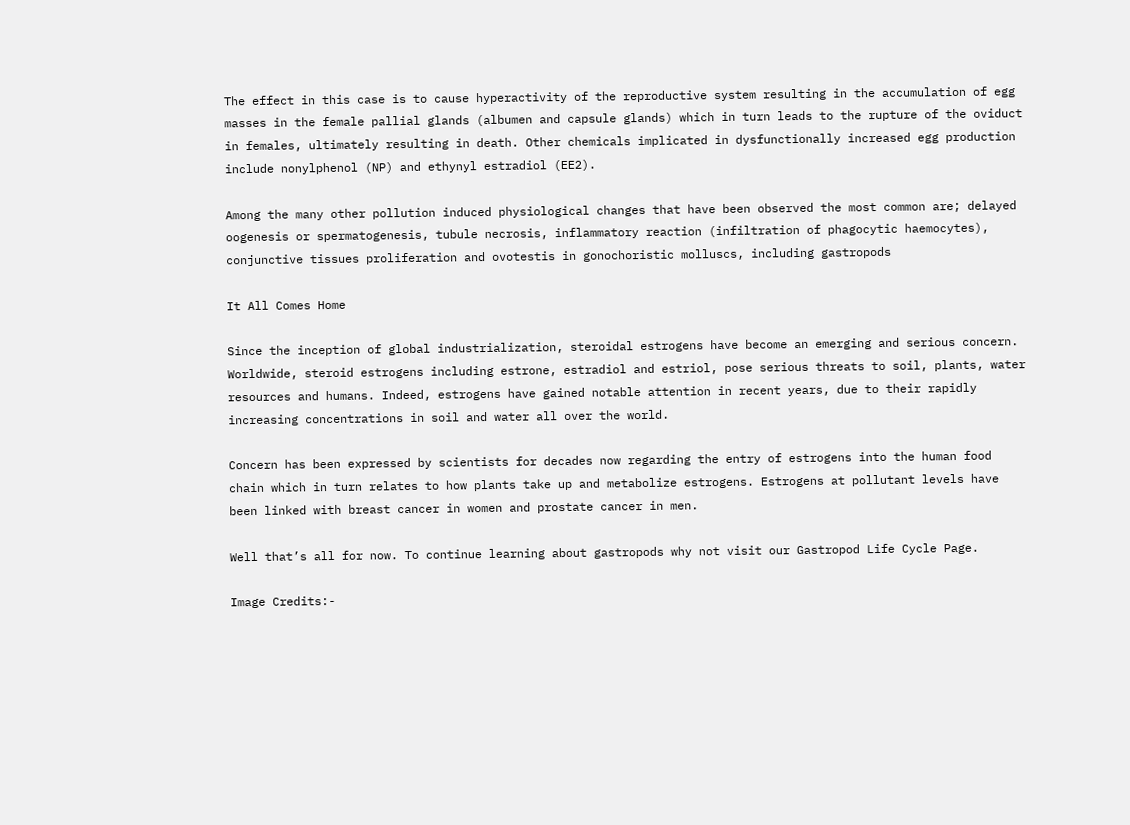The effect in this case is to cause hyperactivity of the reproductive system resulting in the accumulation of egg masses in the female pallial glands (albumen and capsule glands) which in turn leads to the rupture of the oviduct in females, ultimately resulting in death. Other chemicals implicated in dysfunctionally increased egg production include nonylphenol (NP) and ethynyl estradiol (EE2).

Among the many other pollution induced physiological changes that have been observed the most common are; delayed oogenesis or spermatogenesis, tubule necrosis, inflammatory reaction (infiltration of phagocytic haemocytes), conjunctive tissues proliferation and ovotestis in gonochoristic molluscs, including gastropods

It All Comes Home

Since the inception of global industrialization, steroidal estrogens have become an emerging and serious concern. Worldwide, steroid estrogens including estrone, estradiol and estriol, pose serious threats to soil, plants, water resources and humans. Indeed, estrogens have gained notable attention in recent years, due to their rapidly increasing concentrations in soil and water all over the world.

Concern has been expressed by scientists for decades now regarding the entry of estrogens into the human food chain which in turn relates to how plants take up and metabolize estrogens. Estrogens at pollutant levels have been linked with breast cancer in women and prostate cancer in men.

Well that’s all for now. To continue learning about gastropods why not visit our Gastropod Life Cycle Page.

Image Credits:-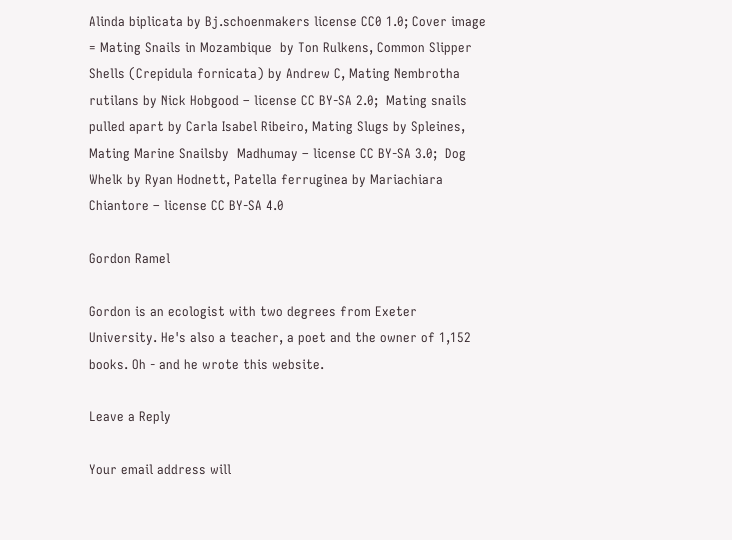Alinda biplicata by Bj.schoenmakers license CC0 1.0; Cover image = Mating Snails in Mozambique  by Ton Rulkens, Common Slipper Shells (Crepidula fornicata) by Andrew C, Mating Nembrotha rutilans by Nick Hobgood – license CC BY-SA 2.0;  Mating snails pulled apart by Carla Isabel Ribeiro, Mating Slugs by Spleines, Mating Marine Snailsby  Madhumay – license CC BY-SA 3.0;  Dog Whelk by Ryan Hodnett, Patella ferruginea by Mariachiara Chiantore – license CC BY-SA 4.0

Gordon Ramel

Gordon is an ecologist with two degrees from Exeter University. He's also a teacher, a poet and the owner of 1,152 books. Oh - and he wrote this website.

Leave a Reply

Your email address will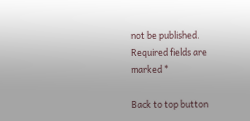not be published. Required fields are marked *

Back to top button